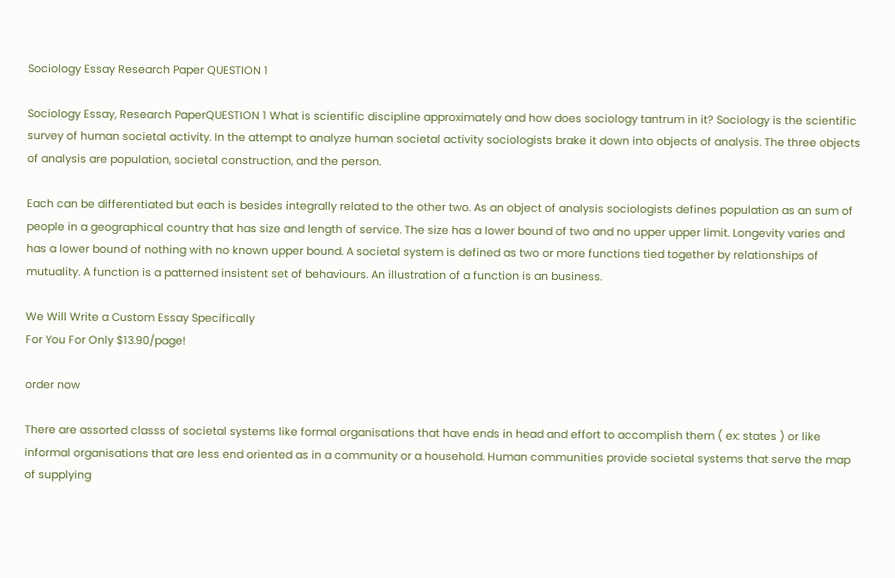Sociology Essay Research Paper QUESTION 1

Sociology Essay, Research PaperQUESTION 1 What is scientific discipline approximately and how does sociology tantrum in it? Sociology is the scientific survey of human societal activity. In the attempt to analyze human societal activity sociologists brake it down into objects of analysis. The three objects of analysis are population, societal construction, and the person.

Each can be differentiated but each is besides integrally related to the other two. As an object of analysis sociologists defines population as an sum of people in a geographical country that has size and length of service. The size has a lower bound of two and no upper upper limit. Longevity varies and has a lower bound of nothing with no known upper bound. A societal system is defined as two or more functions tied together by relationships of mutuality. A function is a patterned insistent set of behaviours. An illustration of a function is an business.

We Will Write a Custom Essay Specifically
For You For Only $13.90/page!

order now

There are assorted classs of societal systems like formal organisations that have ends in head and effort to accomplish them ( ex: states ) or like informal organisations that are less end oriented as in a community or a household. Human communities provide societal systems that serve the map of supplying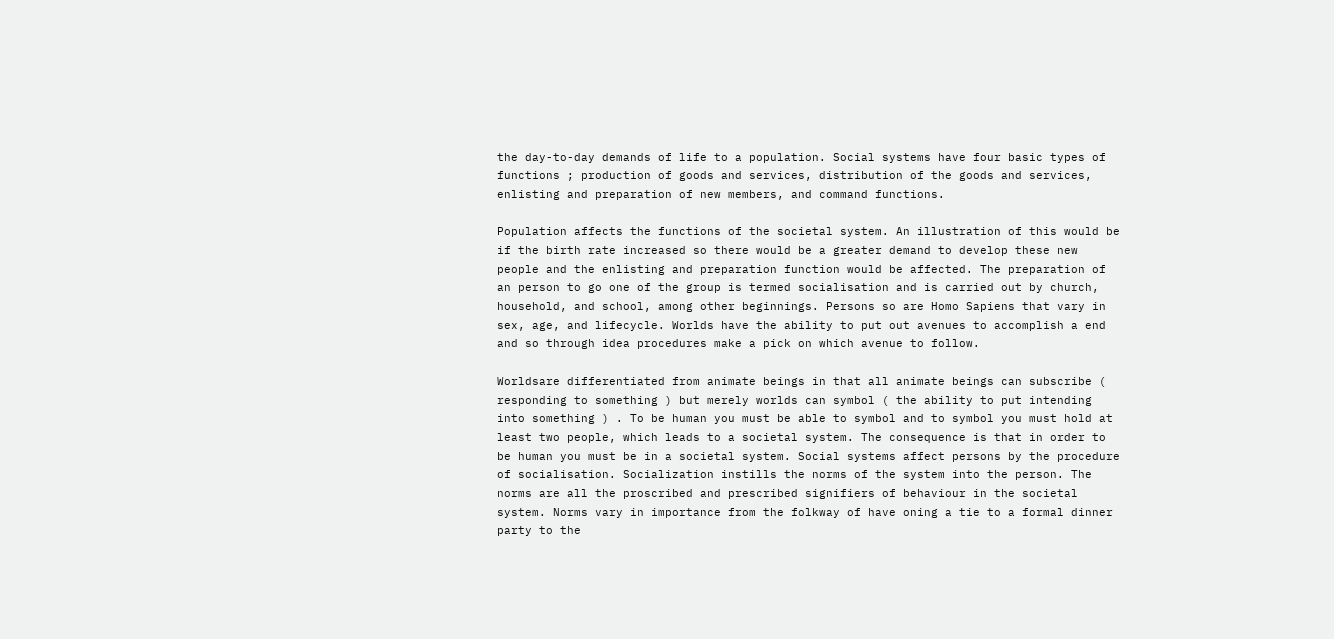the day-to-day demands of life to a population. Social systems have four basic types of functions ; production of goods and services, distribution of the goods and services, enlisting and preparation of new members, and command functions.

Population affects the functions of the societal system. An illustration of this would be if the birth rate increased so there would be a greater demand to develop these new people and the enlisting and preparation function would be affected. The preparation of an person to go one of the group is termed socialisation and is carried out by church, household, and school, among other beginnings. Persons so are Homo Sapiens that vary in sex, age, and lifecycle. Worlds have the ability to put out avenues to accomplish a end and so through idea procedures make a pick on which avenue to follow.

Worldsare differentiated from animate beings in that all animate beings can subscribe ( responding to something ) but merely worlds can symbol ( the ability to put intending into something ) . To be human you must be able to symbol and to symbol you must hold at least two people, which leads to a societal system. The consequence is that in order to be human you must be in a societal system. Social systems affect persons by the procedure of socialisation. Socialization instills the norms of the system into the person. The norms are all the proscribed and prescribed signifiers of behaviour in the societal system. Norms vary in importance from the folkway of have oning a tie to a formal dinner party to the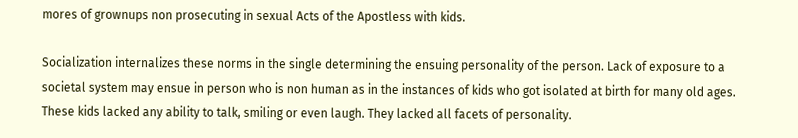mores of grownups non prosecuting in sexual Acts of the Apostless with kids.

Socialization internalizes these norms in the single determining the ensuing personality of the person. Lack of exposure to a societal system may ensue in person who is non human as in the instances of kids who got isolated at birth for many old ages. These kids lacked any ability to talk, smiling or even laugh. They lacked all facets of personality.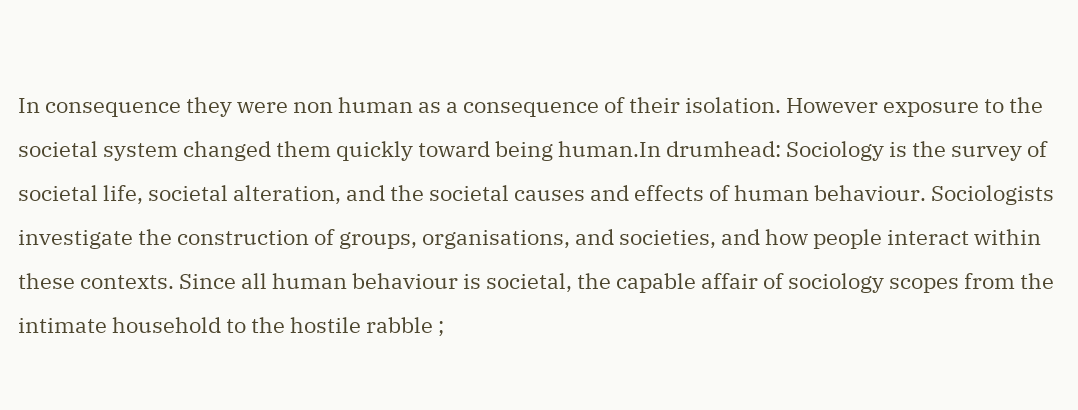In consequence they were non human as a consequence of their isolation. However exposure to the societal system changed them quickly toward being human.In drumhead: Sociology is the survey of societal life, societal alteration, and the societal causes and effects of human behaviour. Sociologists investigate the construction of groups, organisations, and societies, and how people interact within these contexts. Since all human behaviour is societal, the capable affair of sociology scopes from the intimate household to the hostile rabble ;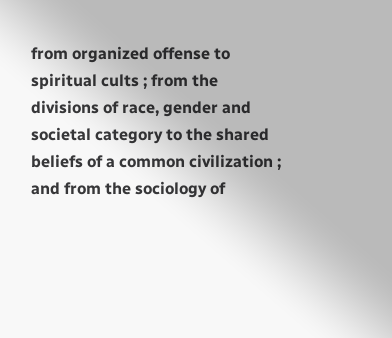from organized offense to spiritual cults ; from the divisions of race, gender and societal category to the shared beliefs of a common civilization ; and from the sociology of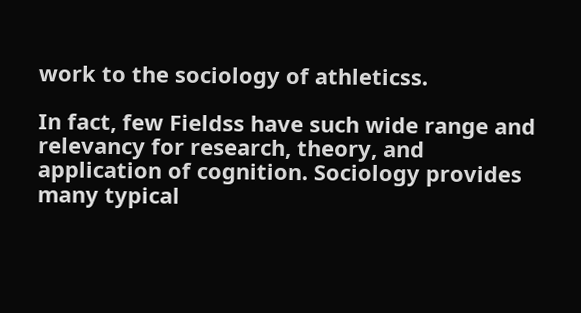work to the sociology of athleticss.

In fact, few Fieldss have such wide range and relevancy for research, theory, and application of cognition. Sociology provides many typical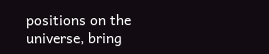positions on the universe, bring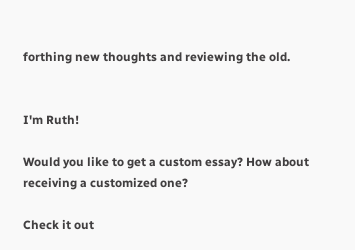forthing new thoughts and reviewing the old.


I'm Ruth!

Would you like to get a custom essay? How about receiving a customized one?

Check it out